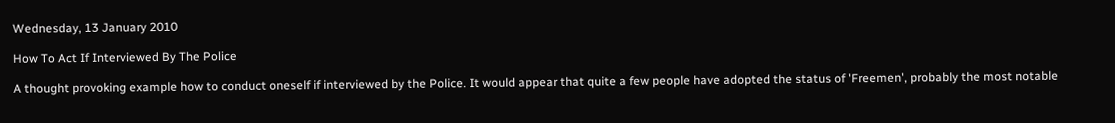Wednesday, 13 January 2010

How To Act If Interviewed By The Police

A thought provoking example how to conduct oneself if interviewed by the Police. It would appear that quite a few people have adopted the status of 'Freemen', probably the most notable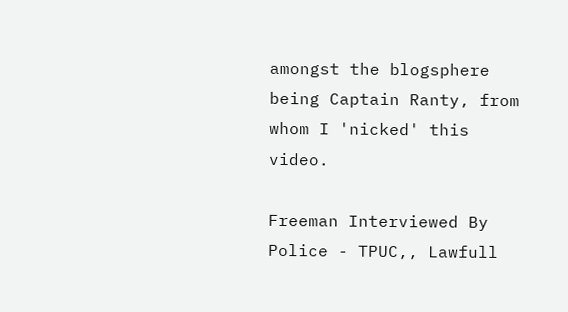amongst the blogsphere being Captain Ranty, from whom I 'nicked' this video.

Freeman Interviewed By Police - TPUC,, Lawfull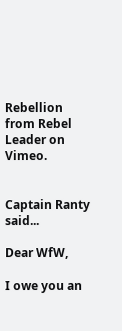Rebellion from Rebel Leader on Vimeo.


Captain Ranty said...

Dear WfW,

I owe you an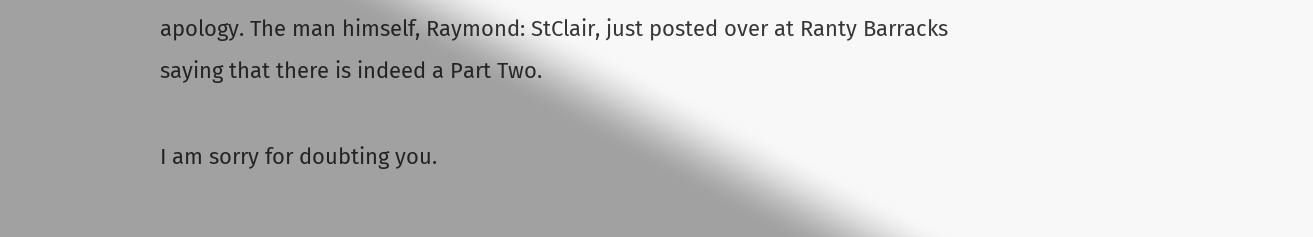apology. The man himself, Raymond: StClair, just posted over at Ranty Barracks saying that there is indeed a Part Two.

I am sorry for doubting you.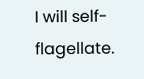I will self-flagellate.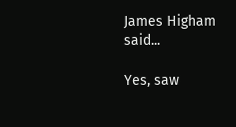James Higham said...

Yes, saw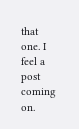that one. I feel a post coming on.